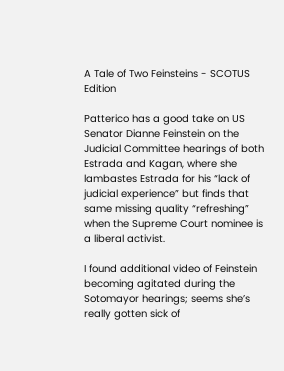A Tale of Two Feinsteins - SCOTUS Edition

Patterico has a good take on US Senator Dianne Feinstein on the Judicial Committee hearings of both Estrada and Kagan, where she lambastes Estrada for his “lack of judicial experience” but finds that same missing quality “refreshing” when the Supreme Court nominee is a liberal activist.

I found additional video of Feinstein becoming agitated during the Sotomayor hearings; seems she’s really gotten sick of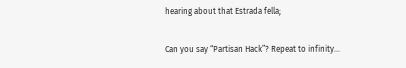hearing about that Estrada fella;

Can you say “Partisan Hack”? Repeat to infinity…